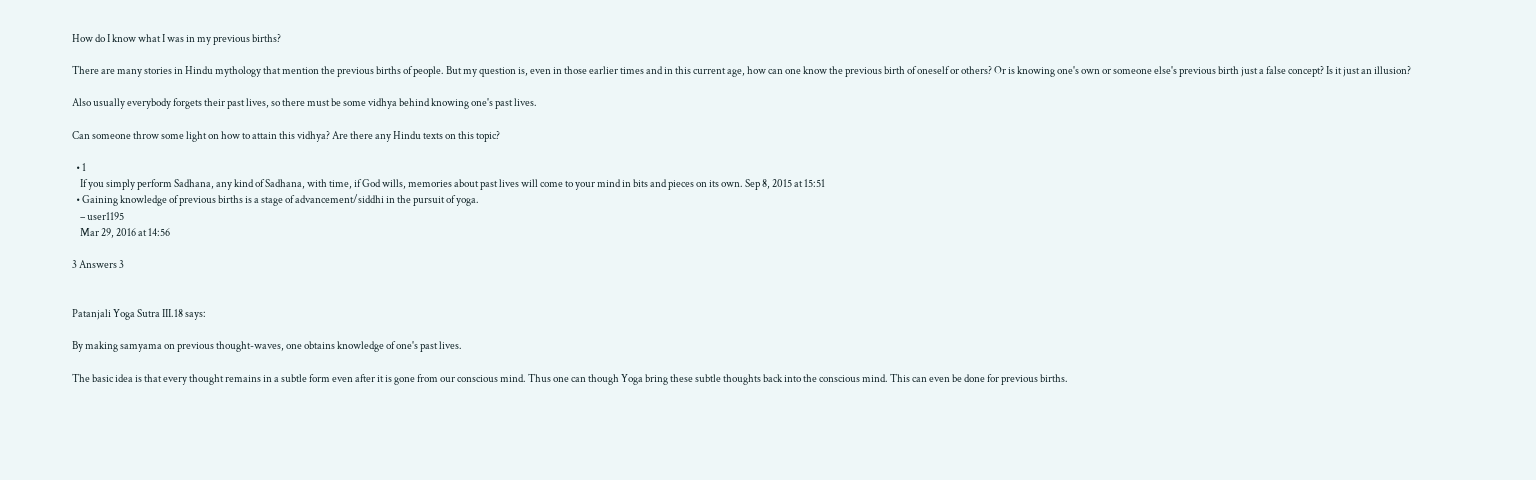How do I know what I was in my previous births?

There are many stories in Hindu mythology that mention the previous births of people. But my question is, even in those earlier times and in this current age, how can one know the previous birth of oneself or others? Or is knowing one's own or someone else's previous birth just a false concept? Is it just an illusion?

Also usually everybody forgets their past lives, so there must be some vidhya behind knowing one's past lives.

Can someone throw some light on how to attain this vidhya? Are there any Hindu texts on this topic?

  • 1
    If you simply perform Sadhana, any kind of Sadhana, with time, if God wills, memories about past lives will come to your mind in bits and pieces on its own. Sep 8, 2015 at 15:51
  • Gaining knowledge of previous births is a stage of advancement/siddhi in the pursuit of yoga.
    – user1195
    Mar 29, 2016 at 14:56

3 Answers 3


Patanjali Yoga Sutra III.18 says:

By making samyama on previous thought-waves, one obtains knowledge of one's past lives.

The basic idea is that every thought remains in a subtle form even after it is gone from our conscious mind. Thus one can though Yoga bring these subtle thoughts back into the conscious mind. This can even be done for previous births.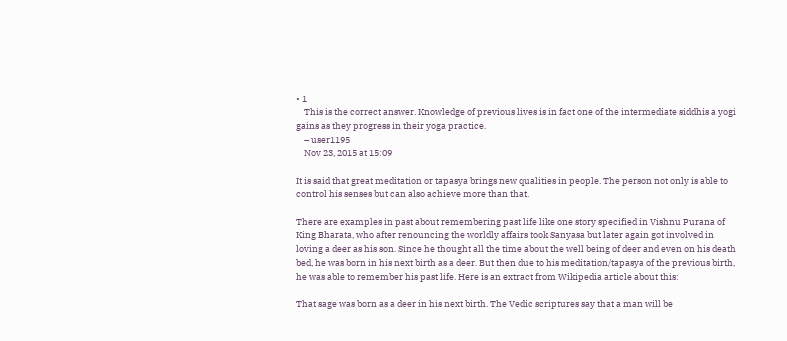• 1
    This is the correct answer. Knowledge of previous lives is in fact one of the intermediate siddhis a yogi gains as they progress in their yoga practice.
    – user1195
    Nov 23, 2015 at 15:09

It is said that great meditation or tapasya brings new qualities in people. The person not only is able to control his senses but can also achieve more than that.

There are examples in past about remembering past life like one story specified in Vishnu Purana of King Bharata, who after renouncing the worldly affairs took Sanyasa but later again got involved in loving a deer as his son. Since he thought all the time about the well being of deer and even on his death bed, he was born in his next birth as a deer. But then due to his meditation/tapasya of the previous birth, he was able to remember his past life. Here is an extract from Wikipedia article about this:

That sage was born as a deer in his next birth. The Vedic scriptures say that a man will be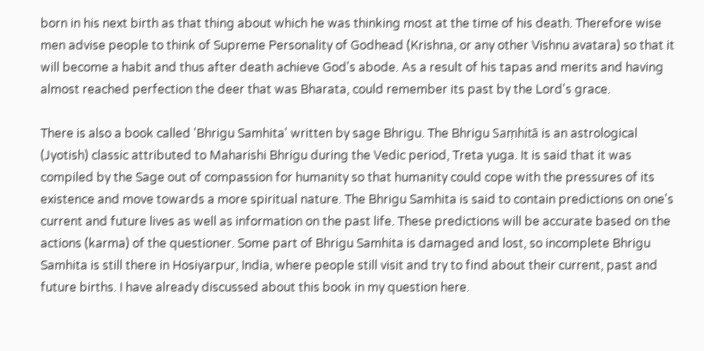born in his next birth as that thing about which he was thinking most at the time of his death. Therefore wise men advise people to think of Supreme Personality of Godhead (Krishna, or any other Vishnu avatara) so that it will become a habit and thus after death achieve God's abode. As a result of his tapas and merits and having almost reached perfection the deer that was Bharata, could remember its past by the Lord's grace.

There is also a book called 'Bhrigu Samhita' written by sage Bhrigu. The Bhrigu Saṃhitā is an astrological (Jyotish) classic attributed to Maharishi Bhrigu during the Vedic period, Treta yuga. It is said that it was compiled by the Sage out of compassion for humanity so that humanity could cope with the pressures of its existence and move towards a more spiritual nature. The Bhrigu Samhita is said to contain predictions on one's current and future lives as well as information on the past life. These predictions will be accurate based on the actions (karma) of the questioner. Some part of Bhrigu Samhita is damaged and lost, so incomplete Bhrigu Samhita is still there in Hosiyarpur, India, where people still visit and try to find about their current, past and future births. I have already discussed about this book in my question here.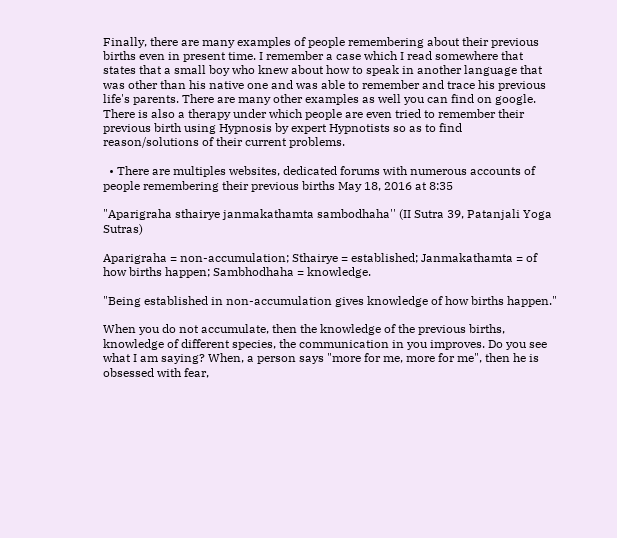Finally, there are many examples of people remembering about their previous births even in present time. I remember a case which I read somewhere that states that a small boy who knew about how to speak in another language that was other than his native one and was able to remember and trace his previous life's parents. There are many other examples as well you can find on google. There is also a therapy under which people are even tried to remember their previous birth using Hypnosis by expert Hypnotists so as to find reason/solutions of their current problems.

  • There are multiples websites, dedicated forums with numerous accounts of people remembering their previous births May 18, 2016 at 8:35

"Aparigraha sthairye janmakathamta sambodhaha'' (II Sutra 39, Patanjali Yoga Sutras)

Aparigraha = non-accumulation; Sthairye = established; Janmakathamta = of how births happen; Sambhodhaha = knowledge.

"Being established in non-accumulation gives knowledge of how births happen."

When you do not accumulate, then the knowledge of the previous births, knowledge of different species, the communication in you improves. Do you see what I am saying? When, a person says "more for me, more for me", then he is obsessed with fear,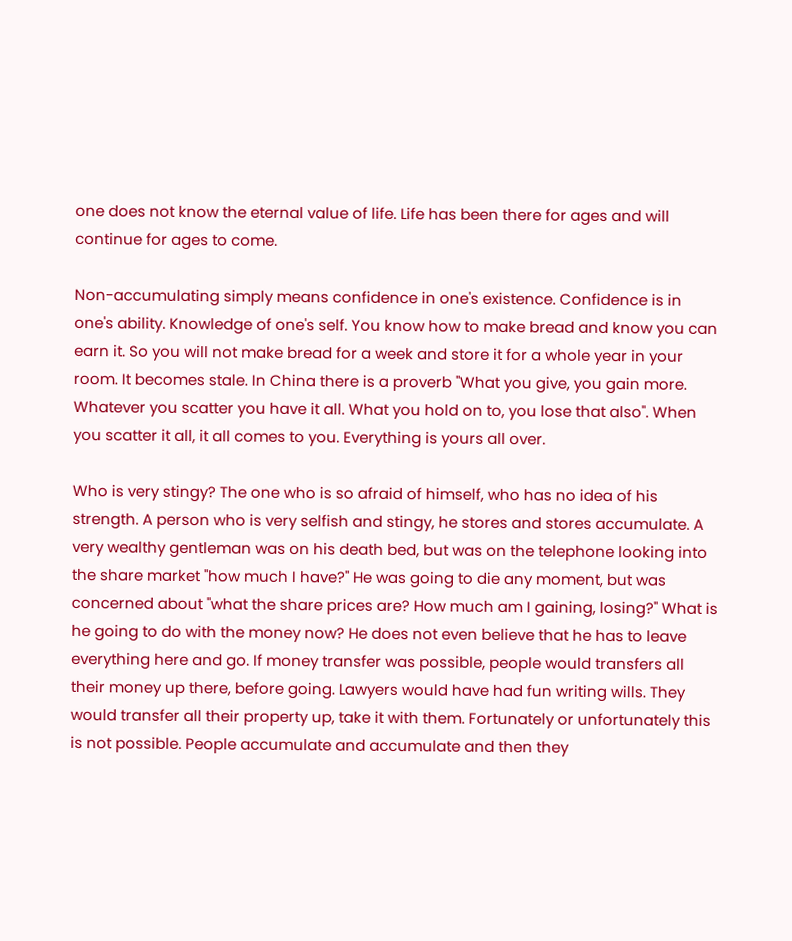one does not know the eternal value of life. Life has been there for ages and will continue for ages to come.

Non-accumulating simply means confidence in one's existence. Confidence is in one's ability. Knowledge of one's self. You know how to make bread and know you can earn it. So you will not make bread for a week and store it for a whole year in your room. It becomes stale. In China there is a proverb "What you give, you gain more. Whatever you scatter you have it all. What you hold on to, you lose that also". When you scatter it all, it all comes to you. Everything is yours all over.

Who is very stingy? The one who is so afraid of himself, who has no idea of his strength. A person who is very selfish and stingy, he stores and stores accumulate. A very wealthy gentleman was on his death bed, but was on the telephone looking into the share market "how much I have?" He was going to die any moment, but was concerned about "what the share prices are? How much am I gaining, losing?" What is he going to do with the money now? He does not even believe that he has to leave everything here and go. If money transfer was possible, people would transfers all their money up there, before going. Lawyers would have had fun writing wills. They would transfer all their property up, take it with them. Fortunately or unfortunately this is not possible. People accumulate and accumulate and then they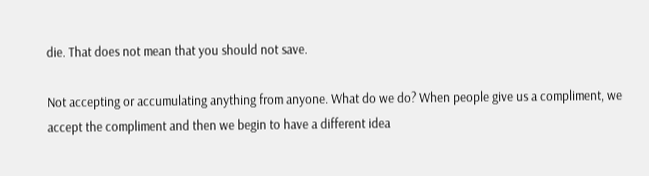die. That does not mean that you should not save.

Not accepting or accumulating anything from anyone. What do we do? When people give us a compliment, we accept the compliment and then we begin to have a different idea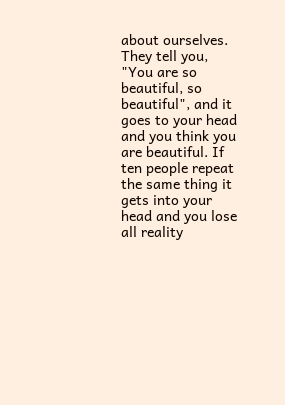about ourselves. They tell you, "You are so beautiful, so beautiful", and it goes to your head and you think you are beautiful. If ten people repeat the same thing it gets into your head and you lose all reality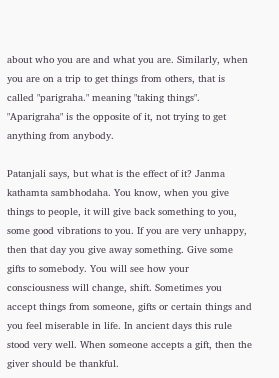about who you are and what you are. Similarly, when you are on a trip to get things from others, that is called "parigraha." meaning "taking things". "Aparigraha" is the opposite of it, not trying to get anything from anybody.

Patanjali says, but what is the effect of it? Janma kathamta sambhodaha. You know, when you give things to people, it will give back something to you, some good vibrations to you. If you are very unhappy, then that day you give away something. Give some gifts to somebody. You will see how your consciousness will change, shift. Sometimes you accept things from someone, gifts or certain things and you feel miserable in life. In ancient days this rule stood very well. When someone accepts a gift, then the giver should be thankful.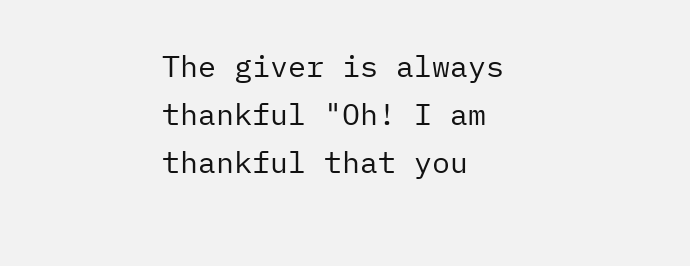The giver is always thankful "Oh! I am thankful that you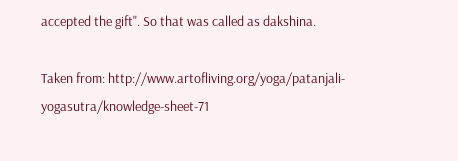accepted the gift". So that was called as dakshina.

Taken from: http://www.artofliving.org/yoga/patanjali-yogasutra/knowledge-sheet-71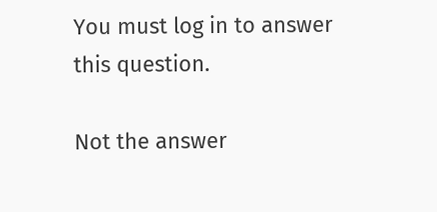You must log in to answer this question.

Not the answer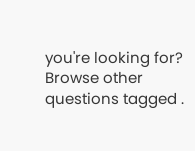you're looking for? Browse other questions tagged .